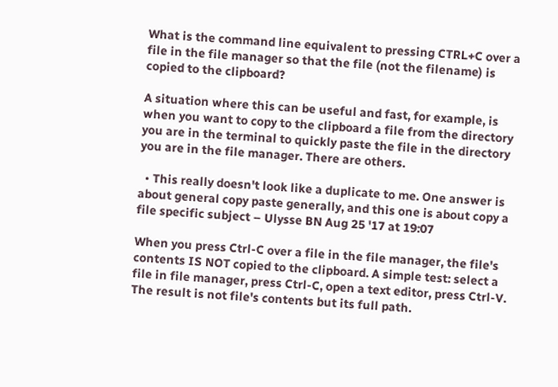What is the command line equivalent to pressing CTRL+C over a file in the file manager so that the file (not the filename) is copied to the clipboard?

A situation where this can be useful and fast, for example, is when you want to copy to the clipboard a file from the directory you are in the terminal to quickly paste the file in the directory you are in the file manager. There are others.

  • This really doesn't look like a duplicate to me. One answer is about general copy paste generally, and this one is about copy a file specific subject – Ulysse BN Aug 25 '17 at 19:07

When you press Ctrl-C over a file in the file manager, the file's contents IS NOT copied to the clipboard. A simple test: select a file in file manager, press Ctrl-C, open a text editor, press Ctrl-V. The result is not file's contents but its full path.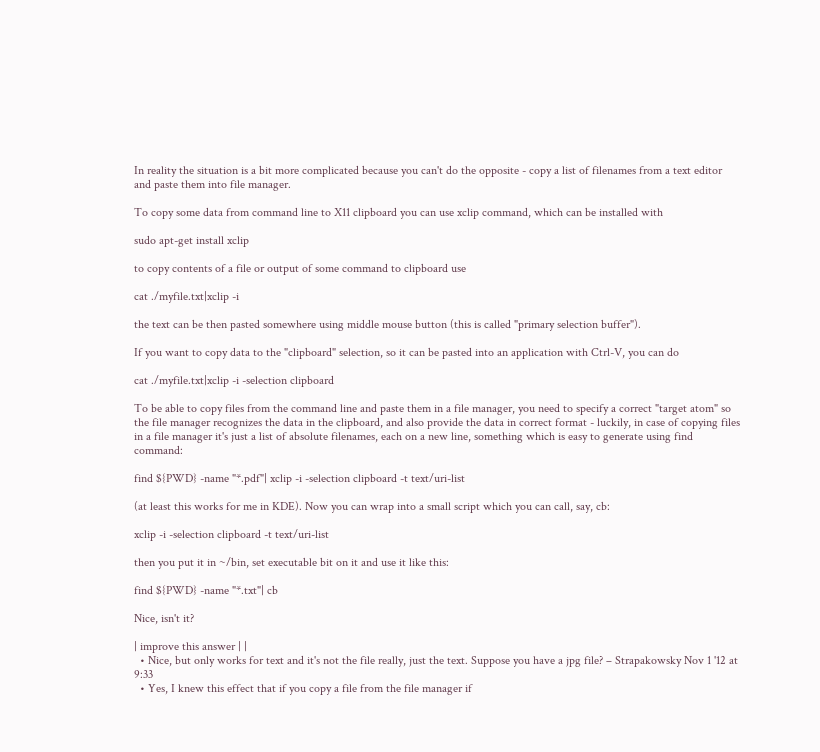In reality the situation is a bit more complicated because you can't do the opposite - copy a list of filenames from a text editor and paste them into file manager.

To copy some data from command line to X11 clipboard you can use xclip command, which can be installed with

sudo apt-get install xclip

to copy contents of a file or output of some command to clipboard use

cat ./myfile.txt|xclip -i

the text can be then pasted somewhere using middle mouse button (this is called "primary selection buffer").

If you want to copy data to the "clipboard" selection, so it can be pasted into an application with Ctrl-V, you can do

cat ./myfile.txt|xclip -i -selection clipboard

To be able to copy files from the command line and paste them in a file manager, you need to specify a correct "target atom" so the file manager recognizes the data in the clipboard, and also provide the data in correct format - luckily, in case of copying files in a file manager it's just a list of absolute filenames, each on a new line, something which is easy to generate using find command:

find ${PWD} -name "*.pdf"| xclip -i -selection clipboard -t text/uri-list

(at least this works for me in KDE). Now you can wrap into a small script which you can call, say, cb:

xclip -i -selection clipboard -t text/uri-list

then you put it in ~/bin, set executable bit on it and use it like this:

find ${PWD} -name "*.txt"| cb

Nice, isn't it?

| improve this answer | |
  • Nice, but only works for text and it's not the file really, just the text. Suppose you have a jpg file? – Strapakowsky Nov 1 '12 at 9:33
  • Yes, I knew this effect that if you copy a file from the file manager if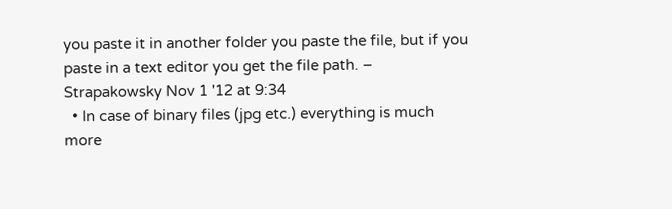you paste it in another folder you paste the file, but if you paste in a text editor you get the file path. – Strapakowsky Nov 1 '12 at 9:34
  • In case of binary files (jpg etc.) everything is much more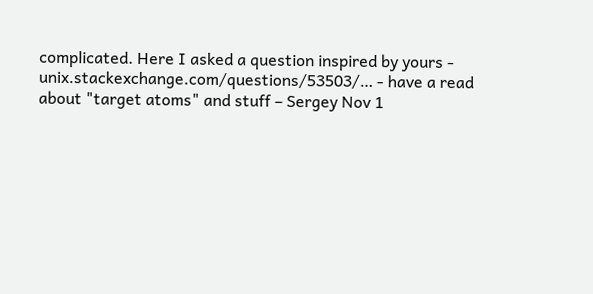complicated. Here I asked a question inspired by yours - unix.stackexchange.com/questions/53503/… - have a read about "target atoms" and stuff – Sergey Nov 1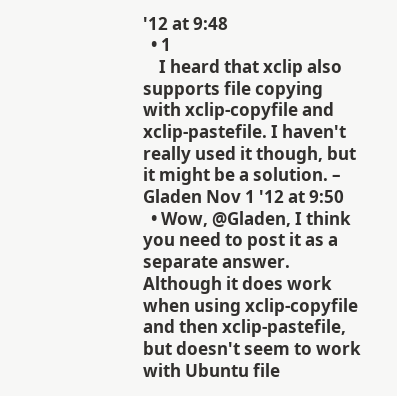'12 at 9:48
  • 1
    I heard that xclip also supports file copying with xclip-copyfile and xclip-pastefile. I haven't really used it though, but it might be a solution. – Gladen Nov 1 '12 at 9:50
  • Wow, @Gladen, I think you need to post it as a separate answer. Although it does work when using xclip-copyfile and then xclip-pastefile, but doesn't seem to work with Ubuntu file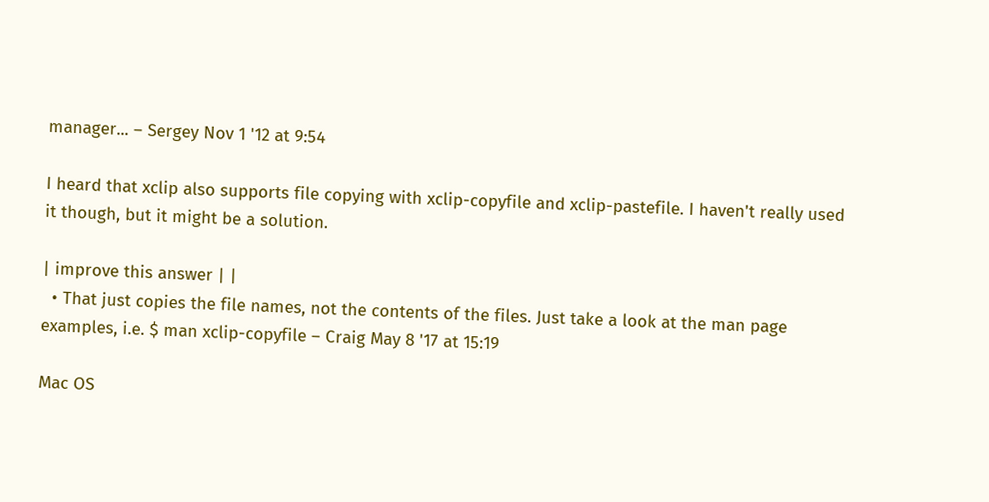manager... – Sergey Nov 1 '12 at 9:54

I heard that xclip also supports file copying with xclip-copyfile and xclip-pastefile. I haven't really used it though, but it might be a solution.

| improve this answer | |
  • That just copies the file names, not the contents of the files. Just take a look at the man page examples, i.e. $ man xclip-copyfile – Craig May 8 '17 at 15:19

Mac OS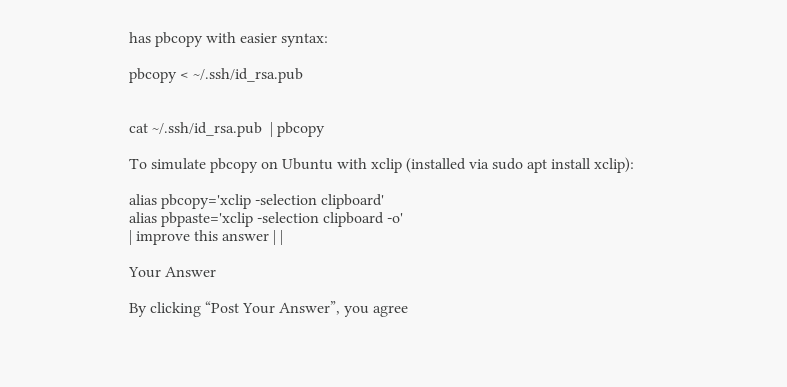has pbcopy with easier syntax:

pbcopy < ~/.ssh/id_rsa.pub


cat ~/.ssh/id_rsa.pub  | pbcopy

To simulate pbcopy on Ubuntu with xclip (installed via sudo apt install xclip):

alias pbcopy='xclip -selection clipboard'
alias pbpaste='xclip -selection clipboard -o'
| improve this answer | |

Your Answer

By clicking “Post Your Answer”, you agree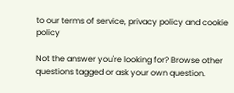to our terms of service, privacy policy and cookie policy

Not the answer you're looking for? Browse other questions tagged or ask your own question.